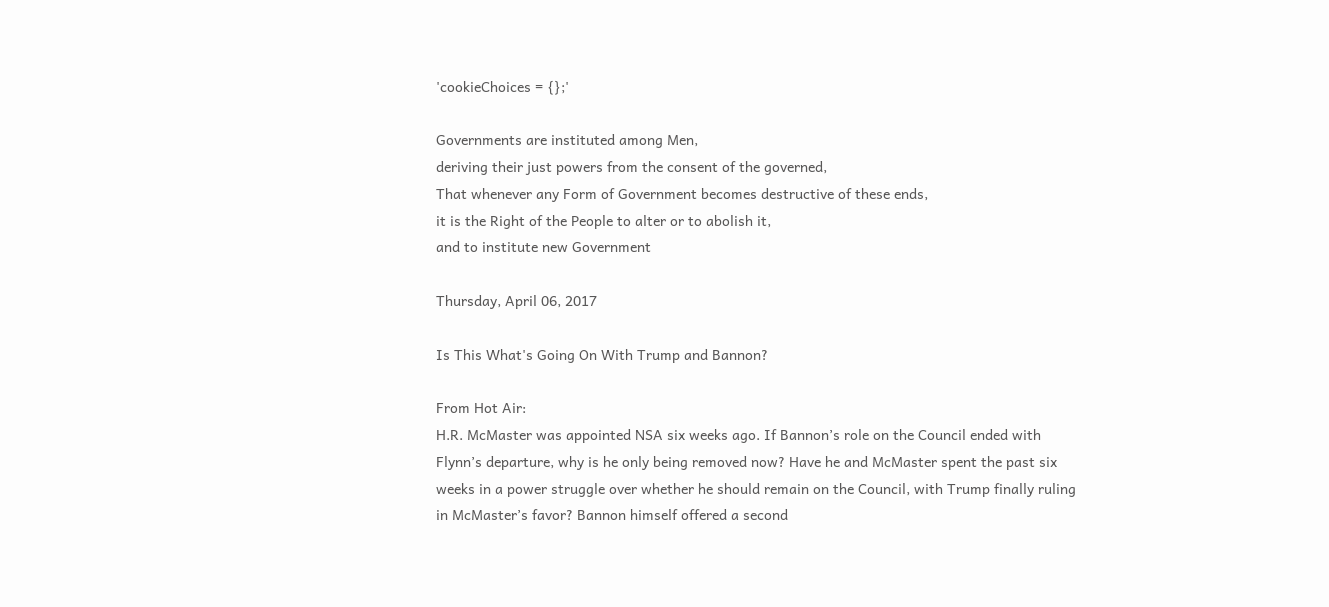'cookieChoices = {};'

Governments are instituted among Men,
deriving their just powers from the consent of the governed,
That whenever any Form of Government becomes destructive of these ends,
it is the Right of the People to alter or to abolish it,
and to institute new Government

Thursday, April 06, 2017

Is This What's Going On With Trump and Bannon?

From Hot Air:
H.R. McMaster was appointed NSA six weeks ago. If Bannon’s role on the Council ended with Flynn’s departure, why is he only being removed now? Have he and McMaster spent the past six weeks in a power struggle over whether he should remain on the Council, with Trump finally ruling in McMaster’s favor? Bannon himself offered a second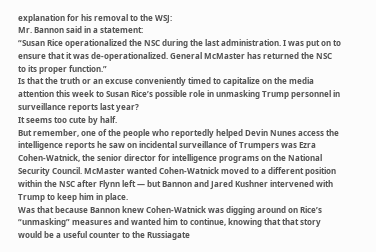explanation for his removal to the WSJ:
Mr. Bannon said in a statement:
“Susan Rice operationalized the NSC during the last administration. I was put on to ensure that it was de-operationalized. General McMaster has returned the NSC to its proper function.”
Is that the truth or an excuse conveniently timed to capitalize on the media attention this week to Susan Rice’s possible role in unmasking Trump personnel in surveillance reports last year?
It seems too cute by half.
But remember, one of the people who reportedly helped Devin Nunes access the intelligence reports he saw on incidental surveillance of Trumpers was Ezra Cohen-Watnick, the senior director for intelligence programs on the National Security Council. McMaster wanted Cohen-Watnick moved to a different position within the NSC after Flynn left — but Bannon and Jared Kushner intervened with Trump to keep him in place.
Was that because Bannon knew Cohen-Watnick was digging around on Rice’s “unmasking” measures and wanted him to continue, knowing that that story would be a useful counter to the Russiagate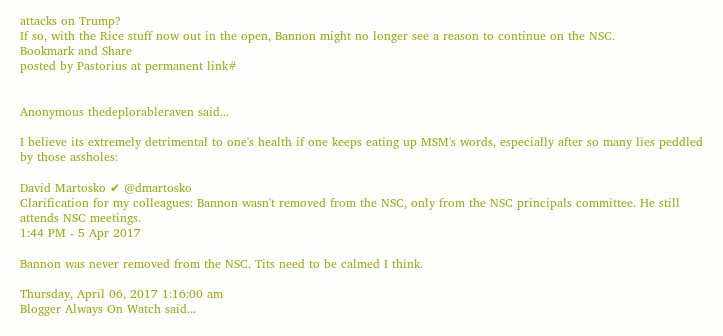attacks on Trump?
If so, with the Rice stuff now out in the open, Bannon might no longer see a reason to continue on the NSC.
Bookmark and Share
posted by Pastorius at permanent link#


Anonymous thedeplorableraven said...

I believe its extremely detrimental to one's health if one keeps eating up MSM's words, especially after so many lies peddled by those assholes:

David Martosko ✔ @dmartosko
Clarification for my colleagues: Bannon wasn't removed from the NSC, only from the NSC principals committee. He still attends NSC meetings.
1:44 PM - 5 Apr 2017

Bannon was never removed from the NSC. Tits need to be calmed I think.

Thursday, April 06, 2017 1:16:00 am
Blogger Always On Watch said...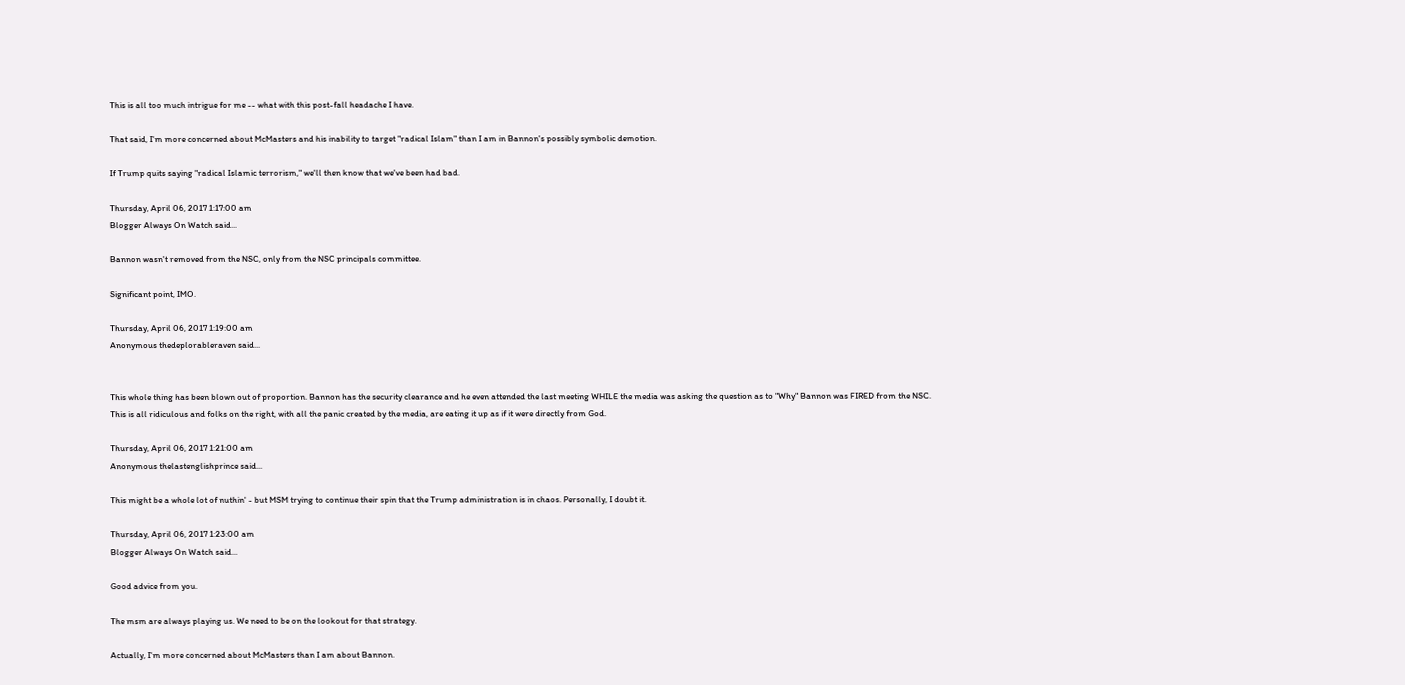This is all too much intrigue for me -- what with this post-fall headache I have.

That said, I'm more concerned about McMasters and his inability to target "radical Islam" than I am in Bannon's possibly symbolic demotion.

If Trump quits saying "radical Islamic terrorism," we'll then know that we've been had bad.

Thursday, April 06, 2017 1:17:00 am
Blogger Always On Watch said...

Bannon wasn't removed from the NSC, only from the NSC principals committee.

Significant point, IMO.

Thursday, April 06, 2017 1:19:00 am
Anonymous thedeplorableraven said...


This whole thing has been blown out of proportion. Bannon has the security clearance and he even attended the last meeting WHILE the media was asking the question as to "Why" Bannon was FIRED from the NSC. This is all ridiculous and folks on the right, with all the panic created by the media, are eating it up as if it were directly from God.

Thursday, April 06, 2017 1:21:00 am
Anonymous thelastenglishprince said...

This might be a whole lot of nuthin' - but MSM trying to continue their spin that the Trump administration is in chaos. Personally, I doubt it.

Thursday, April 06, 2017 1:23:00 am
Blogger Always On Watch said...

Good advice from you.

The msm are always playing us. We need to be on the lookout for that strategy.

Actually, I'm more concerned about McMasters than I am about Bannon.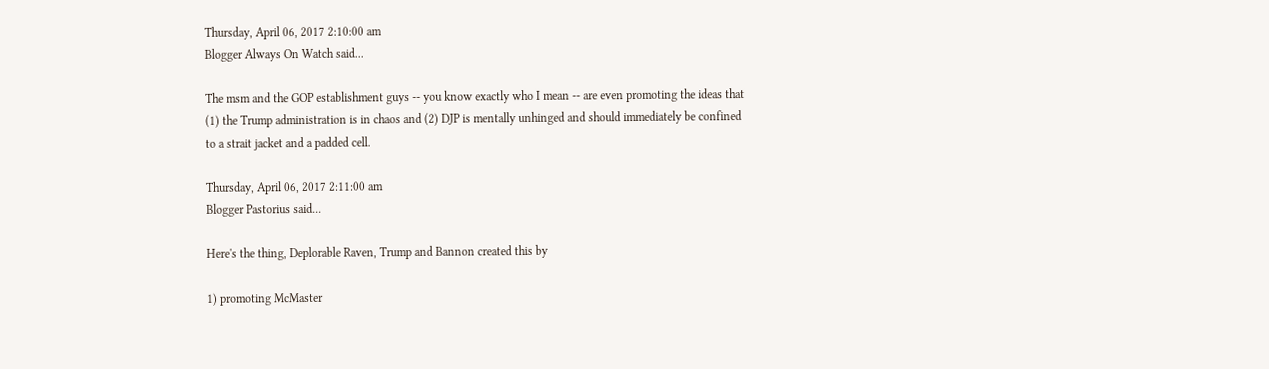Thursday, April 06, 2017 2:10:00 am
Blogger Always On Watch said...

The msm and the GOP establishment guys -- you know exactly who I mean -- are even promoting the ideas that (1) the Trump administration is in chaos and (2) DJP is mentally unhinged and should immediately be confined to a strait jacket and a padded cell.

Thursday, April 06, 2017 2:11:00 am
Blogger Pastorius said...

Here's the thing, Deplorable Raven, Trump and Bannon created this by

1) promoting McMaster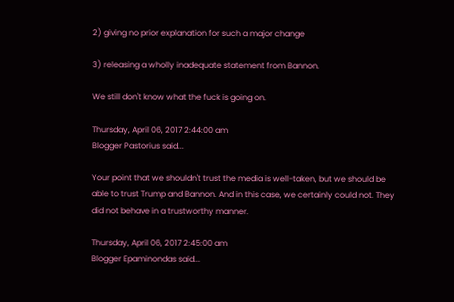2) giving no prior explanation for such a major change

3) releasing a wholly inadequate statement from Bannon.

We still don't know what the fuck is going on.

Thursday, April 06, 2017 2:44:00 am
Blogger Pastorius said...

Your point that we shouldn't trust the media is well-taken, but we should be able to trust Trump and Bannon. And in this case, we certainly could not. They did not behave in a trustworthy manner.

Thursday, April 06, 2017 2:45:00 am
Blogger Epaminondas said...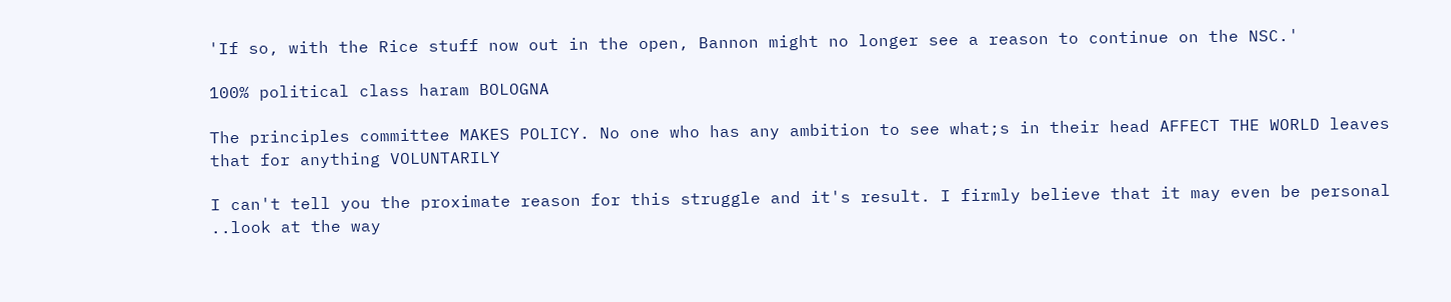'If so, with the Rice stuff now out in the open, Bannon might no longer see a reason to continue on the NSC.'

100% political class haram BOLOGNA

The principles committee MAKES POLICY. No one who has any ambition to see what;s in their head AFFECT THE WORLD leaves that for anything VOLUNTARILY

I can't tell you the proximate reason for this struggle and it's result. I firmly believe that it may even be personal ..look at the way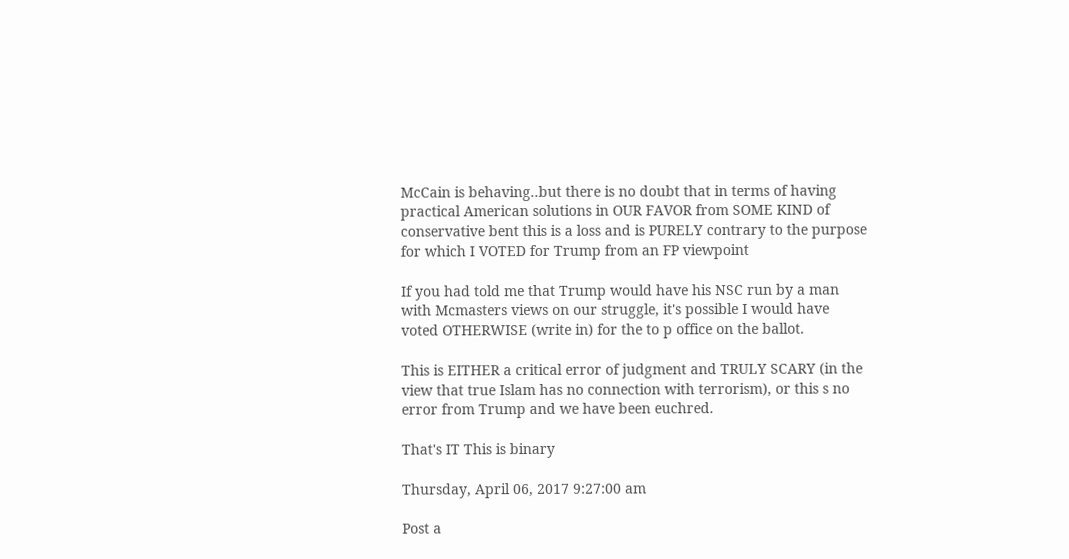McCain is behaving..but there is no doubt that in terms of having practical American solutions in OUR FAVOR from SOME KIND of conservative bent this is a loss and is PURELY contrary to the purpose for which I VOTED for Trump from an FP viewpoint

If you had told me that Trump would have his NSC run by a man with Mcmasters views on our struggle, it's possible I would have voted OTHERWISE (write in) for the to p office on the ballot.

This is EITHER a critical error of judgment and TRULY SCARY (in the view that true Islam has no connection with terrorism), or this s no error from Trump and we have been euchred.

That's IT This is binary

Thursday, April 06, 2017 9:27:00 am

Post a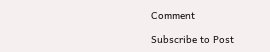Comment

Subscribe to Post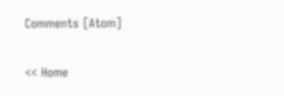Comments [Atom]

<< Home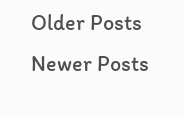Older Posts Newer Posts